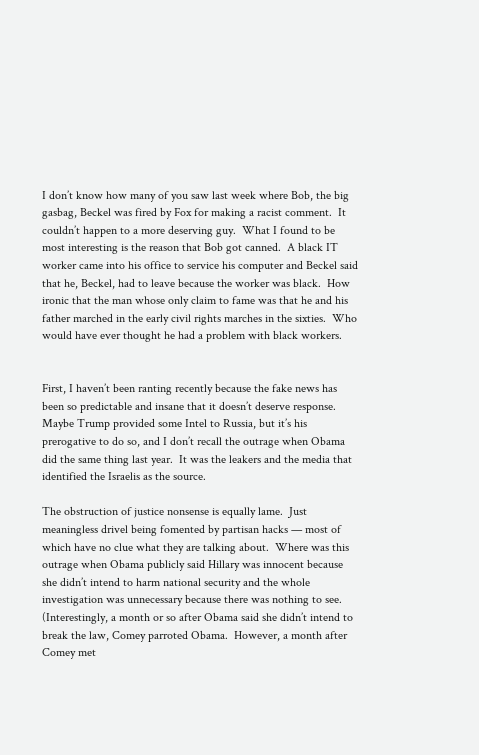I don’t know how many of you saw last week where Bob, the big gasbag, Beckel was fired by Fox for making a racist comment.  It couldn’t happen to a more deserving guy.  What I found to be most interesting is the reason that Bob got canned.  A black IT worker came into his office to service his computer and Beckel said that he, Beckel, had to leave because the worker was black.  How ironic that the man whose only claim to fame was that he and his father marched in the early civil rights marches in the sixties.  Who would have ever thought he had a problem with black workers.


First, I haven’t been ranting recently because the fake news has been so predictable and insane that it doesn’t deserve response.  Maybe Trump provided some Intel to Russia, but it’s his prerogative to do so, and I don’t recall the outrage when Obama did the same thing last year.  It was the leakers and the media that identified the Israelis as the source.

The obstruction of justice nonsense is equally lame.  Just meaningless drivel being fomented by partisan hacks — most of which have no clue what they are talking about.  Where was this outrage when Obama publicly said Hillary was innocent because she didn’t intend to harm national security and the whole investigation was unnecessary because there was nothing to see.  (Interestingly, a month or so after Obama said she didn’t intend to break the law, Comey parroted Obama.  However, a month after Comey met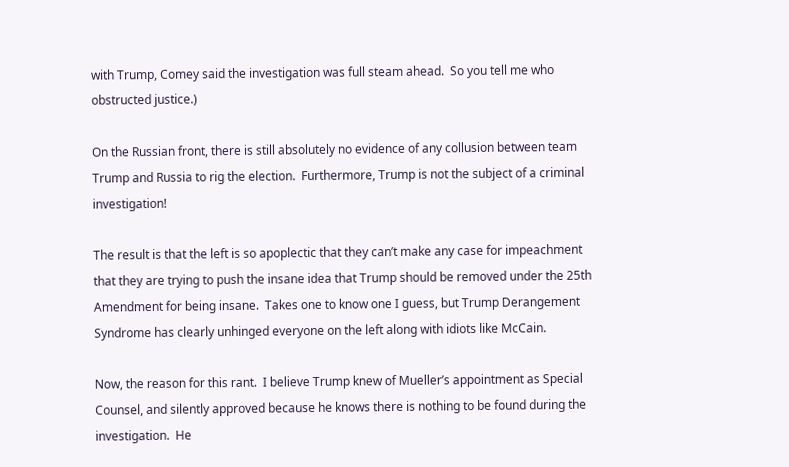with Trump, Comey said the investigation was full steam ahead.  So you tell me who obstructed justice.)

On the Russian front, there is still absolutely no evidence of any collusion between team Trump and Russia to rig the election.  Furthermore, Trump is not the subject of a criminal investigation!

The result is that the left is so apoplectic that they can’t make any case for impeachment that they are trying to push the insane idea that Trump should be removed under the 25th Amendment for being insane.  Takes one to know one I guess, but Trump Derangement Syndrome has clearly unhinged everyone on the left along with idiots like McCain.

Now, the reason for this rant.  I believe Trump knew of Mueller’s appointment as Special Counsel, and silently approved because he knows there is nothing to be found during the investigation.  He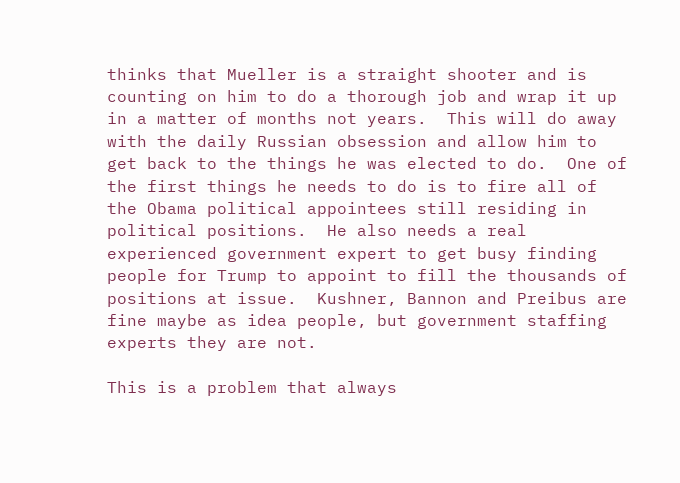thinks that Mueller is a straight shooter and is counting on him to do a thorough job and wrap it up in a matter of months not years.  This will do away with the daily Russian obsession and allow him to get back to the things he was elected to do.  One of the first things he needs to do is to fire all of the Obama political appointees still residing in political positions.  He also needs a real experienced government expert to get busy finding people for Trump to appoint to fill the thousands of positions at issue.  Kushner, Bannon and Preibus are fine maybe as idea people, but government staffing experts they are not.

This is a problem that always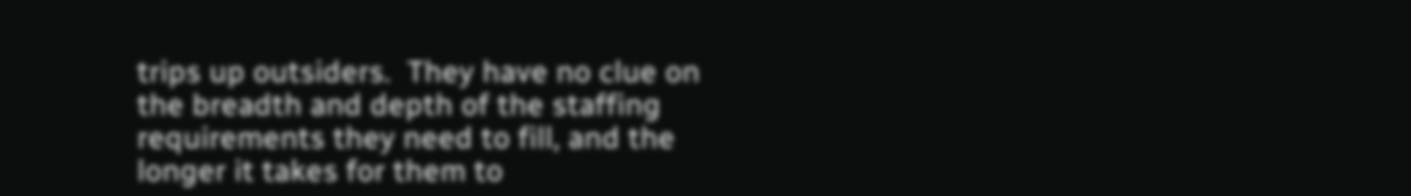trips up outsiders.  They have no clue on the breadth and depth of the staffing requirements they need to fill, and the longer it takes for them to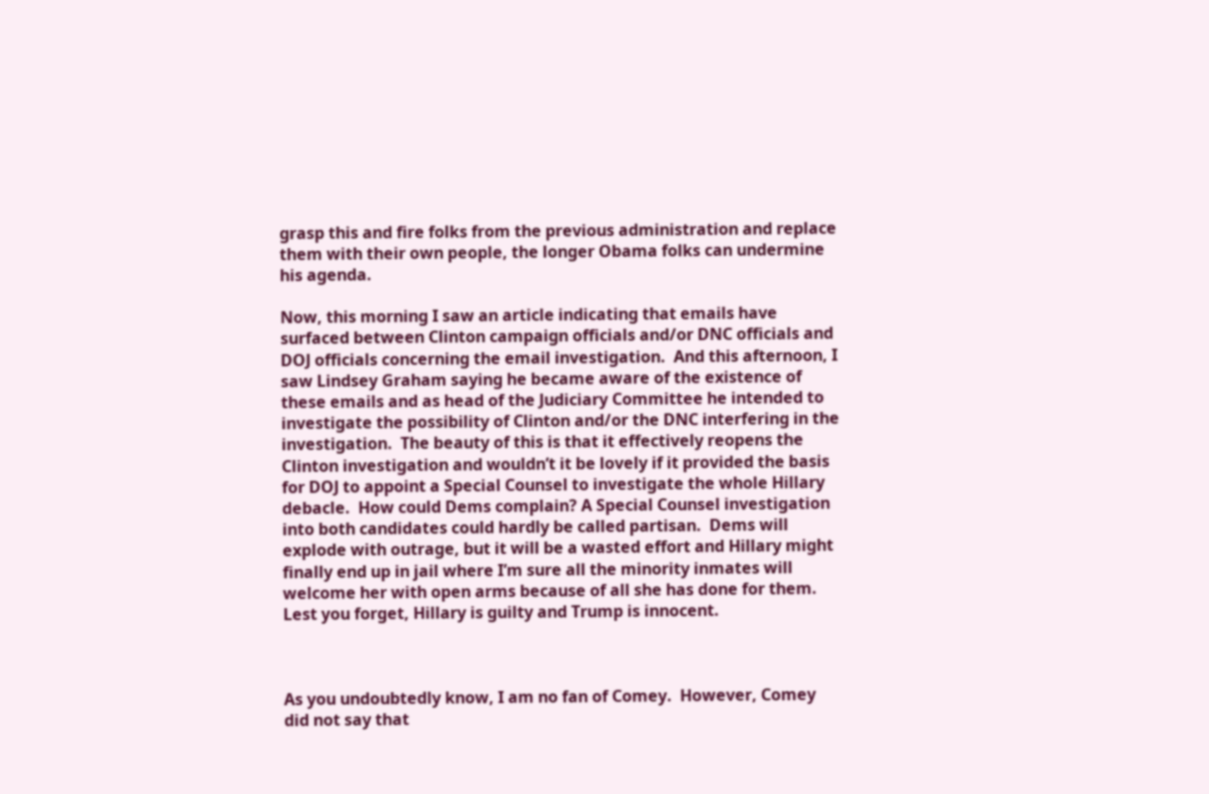grasp this and fire folks from the previous administration and replace them with their own people, the longer Obama folks can undermine his agenda.

Now, this morning I saw an article indicating that emails have surfaced between Clinton campaign officials and/or DNC officials and DOJ officials concerning the email investigation.  And this afternoon, I saw Lindsey Graham saying he became aware of the existence of these emails and as head of the Judiciary Committee he intended to investigate the possibility of Clinton and/or the DNC interfering in the investigation.  The beauty of this is that it effectively reopens the Clinton investigation and wouldn’t it be lovely if it provided the basis for DOJ to appoint a Special Counsel to investigate the whole Hillary debacle.  How could Dems complain? A Special Counsel investigation into both candidates could hardly be called partisan.  Dems will explode with outrage, but it will be a wasted effort and Hillary might finally end up in jail where I’m sure all the minority inmates will welcome her with open arms because of all she has done for them.  Lest you forget, Hillary is guilty and Trump is innocent.



As you undoubtedly know, I am no fan of Comey.  However, Comey did not say that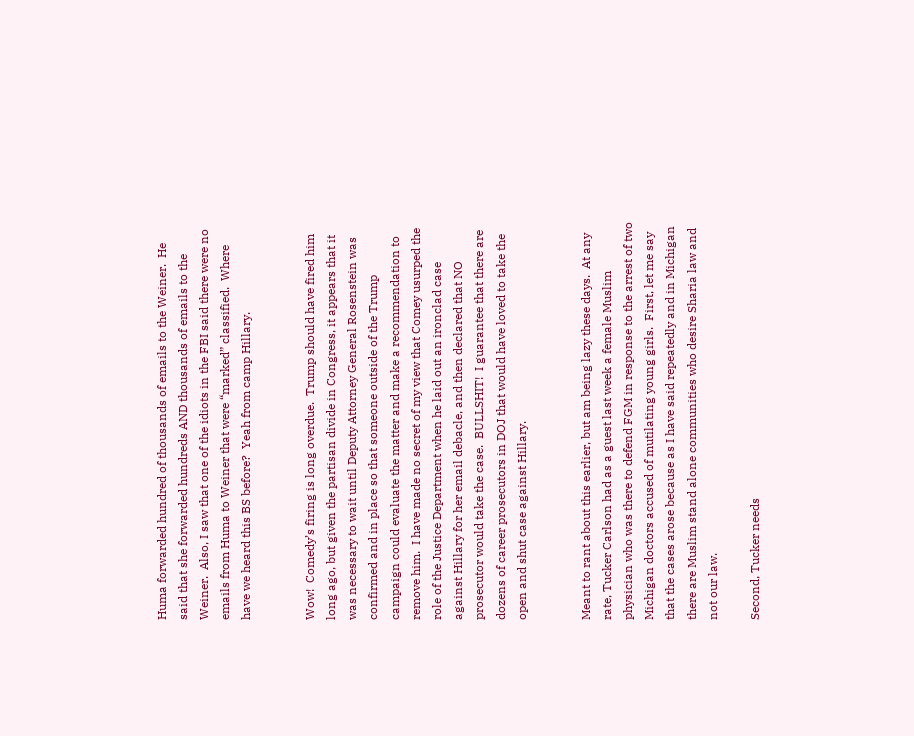Huma forwarded hundred of thousands of emails to the Weiner.  He said that she forwarded hundreds AND thousands of emails to the Weiner.  Also, I saw that one of the idiots in the FBI said there were no emails from Huma to Weiner that were “marked” classified.  Where have we heard this BS before?  Yeah from camp Hillary.


Wow!  Comedy’s firing is long overdue.  Trump should have fired him long ago, but given the partisan divide in Congress, it appears that it was necessary to wait until Deputy Attorney General Rosenstein was confirmed and in place so that someone outside of the Trump campaign could evaluate the matter and make a recommendation to remove him.  I have made no secret of my view that Comey usurped the role of the Justice Department when he laid out an ironclad case against Hillary for her email debacle, and then declared that NO prosecutor would take the case.  BULLSHIT!  I guarantee that there are dozens of career prosecutors in DOJ that would have loved to take the open and shut case against Hillary.


Meant to rant about this earlier, but am being lazy these days.  At any rate, Tucker Carlson had as a guest last week a female Muslim physician who was there to defend FGM in response to the arrest of two Michigan doctors accused of mutilating young girls.  First, let me say that the cases arose because as I have said repeatedly and in Michigan there are Muslim stand alone communities who desire Sharia law and not our law.

Second, Tucker needs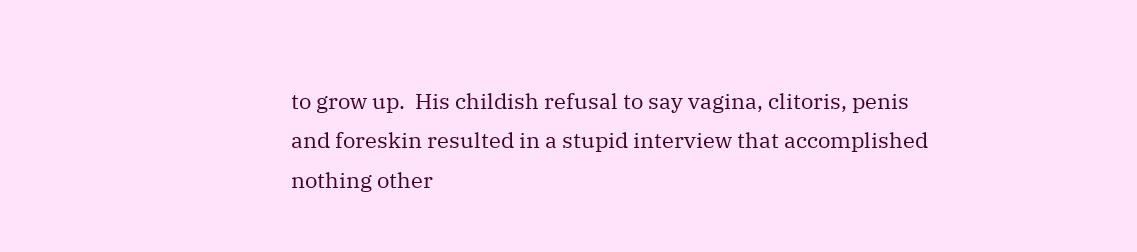to grow up.  His childish refusal to say vagina, clitoris, penis and foreskin resulted in a stupid interview that accomplished nothing other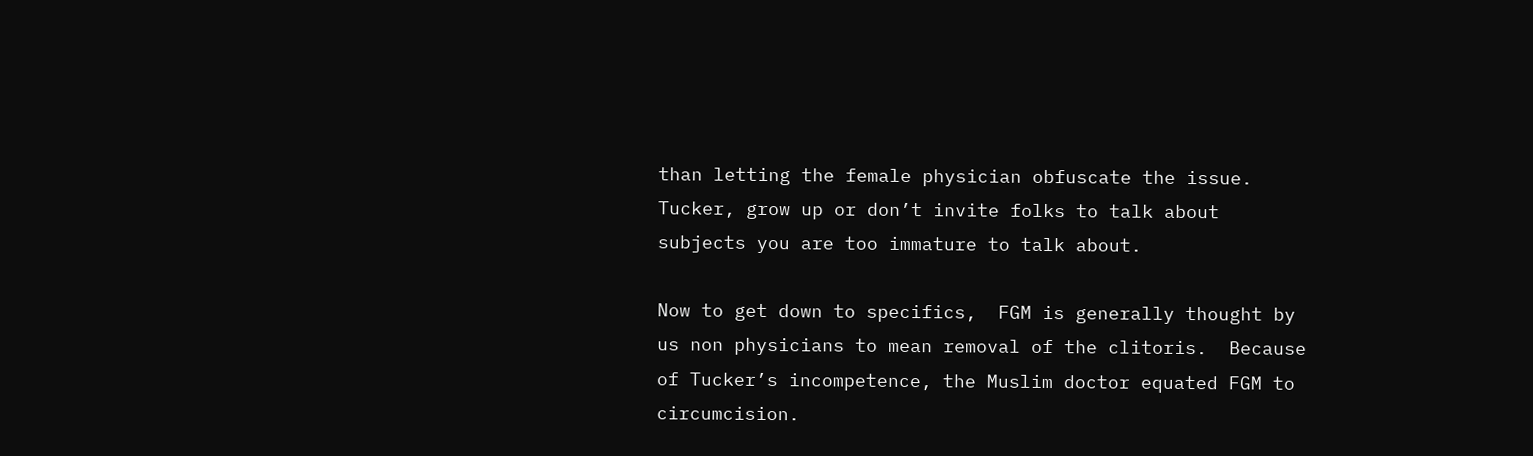than letting the female physician obfuscate the issue.  Tucker, grow up or don’t invite folks to talk about subjects you are too immature to talk about.

Now to get down to specifics,  FGM is generally thought by us non physicians to mean removal of the clitoris.  Because of Tucker’s incompetence, the Muslim doctor equated FGM to circumcision.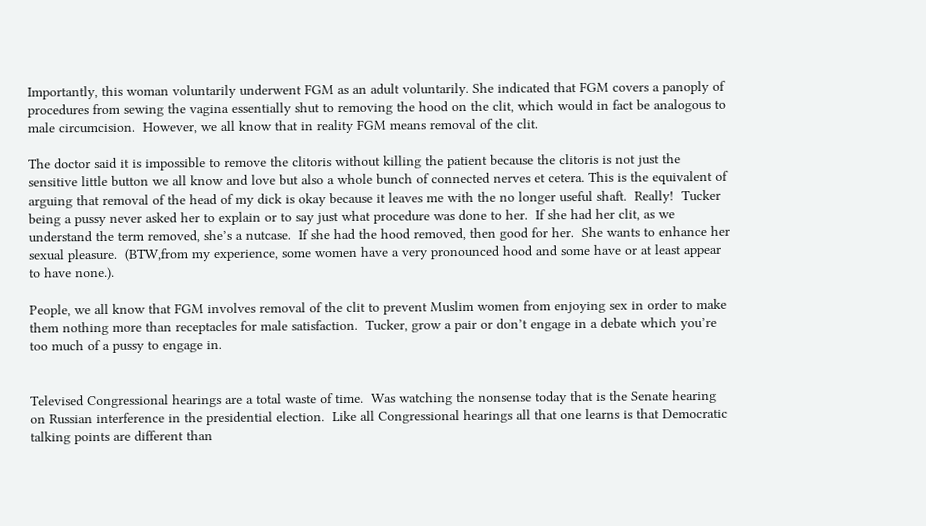Importantly, this woman voluntarily underwent FGM as an adult voluntarily. She indicated that FGM covers a panoply of procedures from sewing the vagina essentially shut to removing the hood on the clit, which would in fact be analogous to male circumcision.  However, we all know that in reality FGM means removal of the clit.

The doctor said it is impossible to remove the clitoris without killing the patient because the clitoris is not just the sensitive little button we all know and love but also a whole bunch of connected nerves et cetera. This is the equivalent of arguing that removal of the head of my dick is okay because it leaves me with the no longer useful shaft.  Really!  Tucker being a pussy never asked her to explain or to say just what procedure was done to her.  If she had her clit, as we understand the term removed, she’s a nutcase.  If she had the hood removed, then good for her.  She wants to enhance her sexual pleasure.  (BTW,from my experience, some women have a very pronounced hood and some have or at least appear to have none.).

People, we all know that FGM involves removal of the clit to prevent Muslim women from enjoying sex in order to make them nothing more than receptacles for male satisfaction.  Tucker, grow a pair or don’t engage in a debate which you’re too much of a pussy to engage in.


Televised Congressional hearings are a total waste of time.  Was watching the nonsense today that is the Senate hearing on Russian interference in the presidential election.  Like all Congressional hearings all that one learns is that Democratic talking points are different than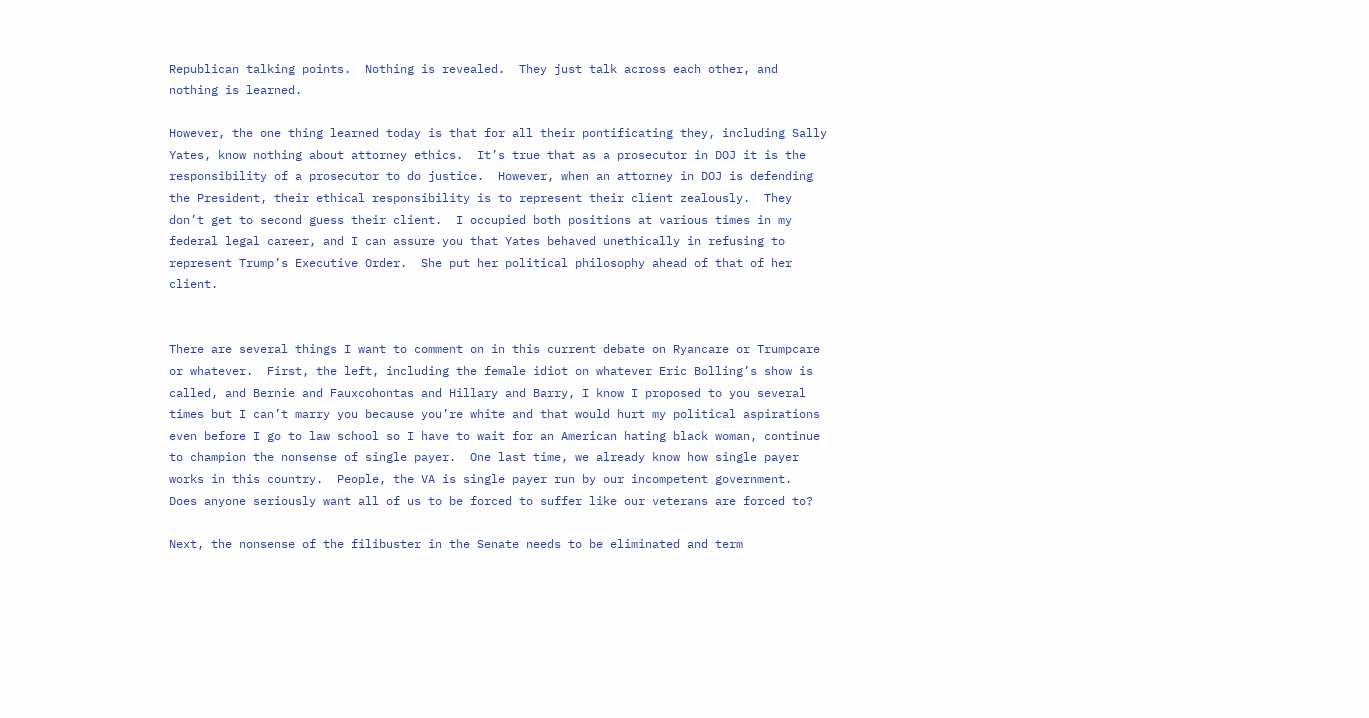Republican talking points.  Nothing is revealed.  They just talk across each other, and nothing is learned.

However, the one thing learned today is that for all their pontificating they, including Sally Yates, know nothing about attorney ethics.  It’s true that as a prosecutor in DOJ it is the responsibility of a prosecutor to do justice.  However, when an attorney in DOJ is defending the President, their ethical responsibility is to represent their client zealously.  They don’t get to second guess their client.  I occupied both positions at various times in my federal legal career, and I can assure you that Yates behaved unethically in refusing to represent Trump’s Executive Order.  She put her political philosophy ahead of that of her client.


There are several things I want to comment on in this current debate on Ryancare or Trumpcare or whatever.  First, the left, including the female idiot on whatever Eric Bolling’s show is called, and Bernie and Fauxcohontas and Hillary and Barry, I know I proposed to you several times but I can’t marry you because you’re white and that would hurt my political aspirations even before I go to law school so I have to wait for an American hating black woman, continue to champion the nonsense of single payer.  One last time, we already know how single payer works in this country.  People, the VA is single payer run by our incompetent government.  Does anyone seriously want all of us to be forced to suffer like our veterans are forced to?

Next, the nonsense of the filibuster in the Senate needs to be eliminated and term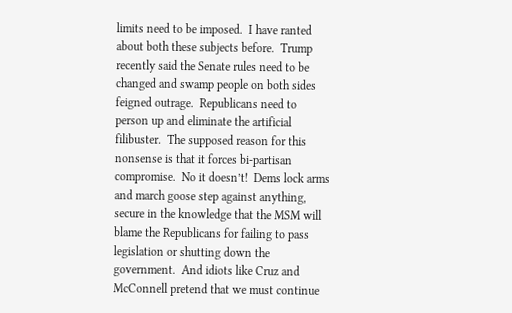limits need to be imposed.  I have ranted about both these subjects before.  Trump recently said the Senate rules need to be changed and swamp people on both sides feigned outrage.  Republicans need to person up and eliminate the artificial filibuster.  The supposed reason for this nonsense is that it forces bi-partisan compromise.  No it doesn’t!  Dems lock arms and march goose step against anything, secure in the knowledge that the MSM will blame the Republicans for failing to pass legislation or shutting down the government.  And idiots like Cruz and McConnell pretend that we must continue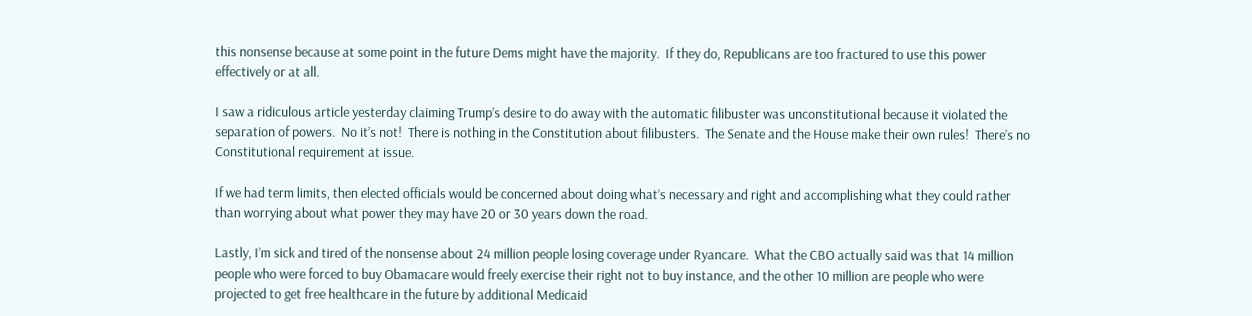this nonsense because at some point in the future Dems might have the majority.  If they do, Republicans are too fractured to use this power effectively or at all.

I saw a ridiculous article yesterday claiming Trump’s desire to do away with the automatic filibuster was unconstitutional because it violated the separation of powers.  No it’s not!  There is nothing in the Constitution about filibusters.  The Senate and the House make their own rules!  There’s no Constitutional requirement at issue.

If we had term limits, then elected officials would be concerned about doing what’s necessary and right and accomplishing what they could rather than worrying about what power they may have 20 or 30 years down the road.

Lastly, I’m sick and tired of the nonsense about 24 million people losing coverage under Ryancare.  What the CBO actually said was that 14 million people who were forced to buy Obamacare would freely exercise their right not to buy instance, and the other 10 million are people who were projected to get free healthcare in the future by additional Medicaid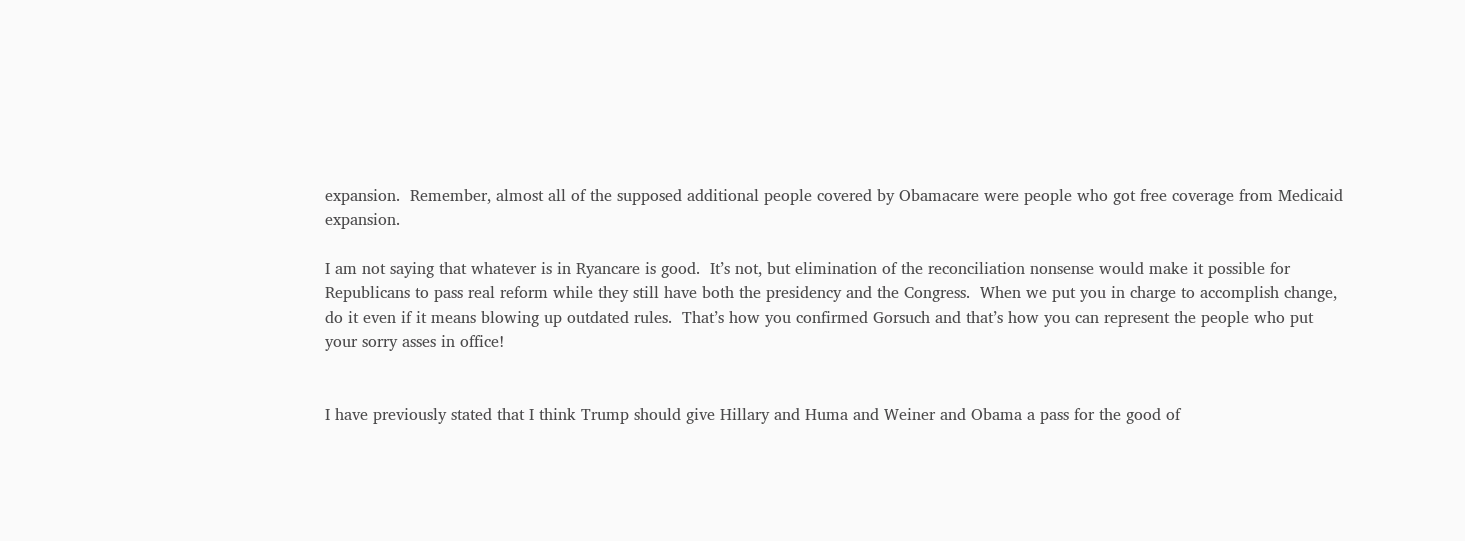expansion.  Remember, almost all of the supposed additional people covered by Obamacare were people who got free coverage from Medicaid expansion.

I am not saying that whatever is in Ryancare is good.  It’s not, but elimination of the reconciliation nonsense would make it possible for Republicans to pass real reform while they still have both the presidency and the Congress.  When we put you in charge to accomplish change, do it even if it means blowing up outdated rules.  That’s how you confirmed Gorsuch and that’s how you can represent the people who put your sorry asses in office!


I have previously stated that I think Trump should give Hillary and Huma and Weiner and Obama a pass for the good of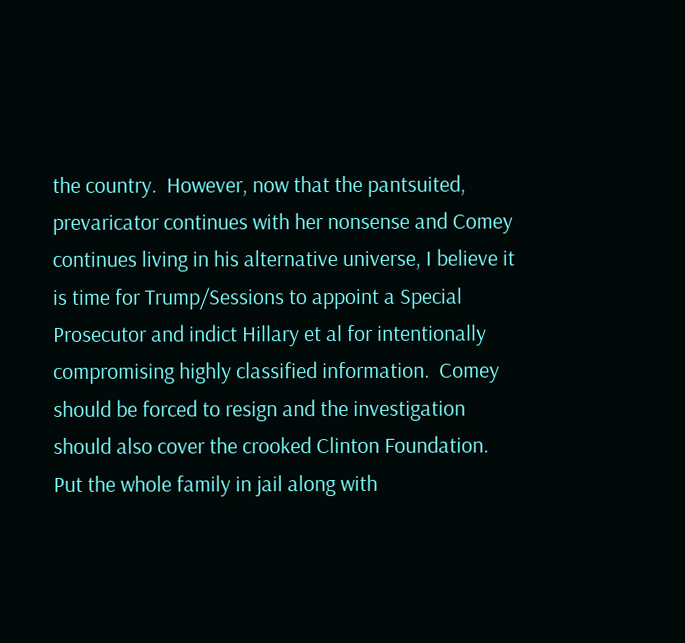the country.  However, now that the pantsuited, prevaricator continues with her nonsense and Comey continues living in his alternative universe, I believe it is time for Trump/Sessions to appoint a Special Prosecutor and indict Hillary et al for intentionally compromising highly classified information.  Comey should be forced to resign and the investigation should also cover the crooked Clinton Foundation.  Put the whole family in jail along with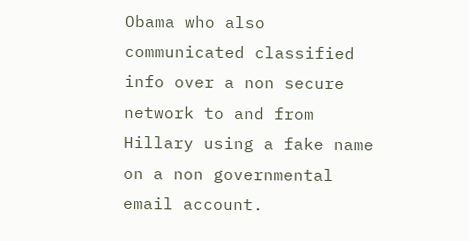Obama who also communicated classified info over a non secure  network to and from Hillary using a fake name on a non governmental email account.